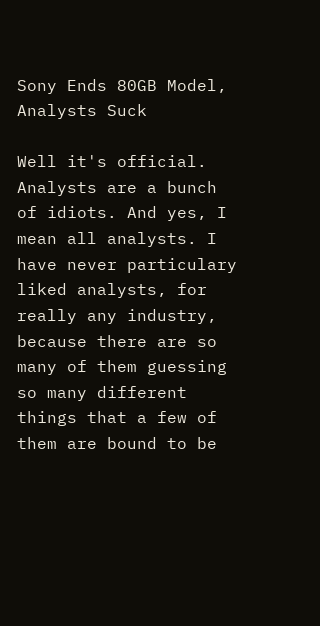Sony Ends 80GB Model, Analysts Suck

Well it's official. Analysts are a bunch of idiots. And yes, I mean all analysts. I have never particulary liked analysts, for really any industry, because there are so many of them guessing so many different things that a few of them are bound to be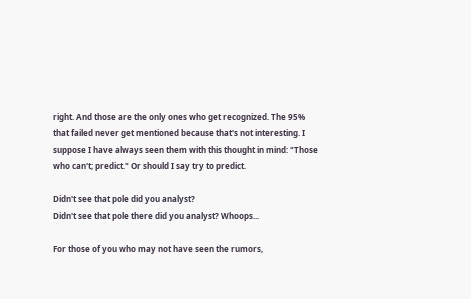right. And those are the only ones who get recognized. The 95% that failed never get mentioned because that's not interesting. I suppose I have always seen them with this thought in mind: "Those who can't; predict." Or should I say try to predict.

Didn't see that pole did you analyst?
Didn't see that pole there did you analyst? Whoops...

For those of you who may not have seen the rumors,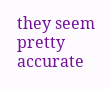they seem pretty accurate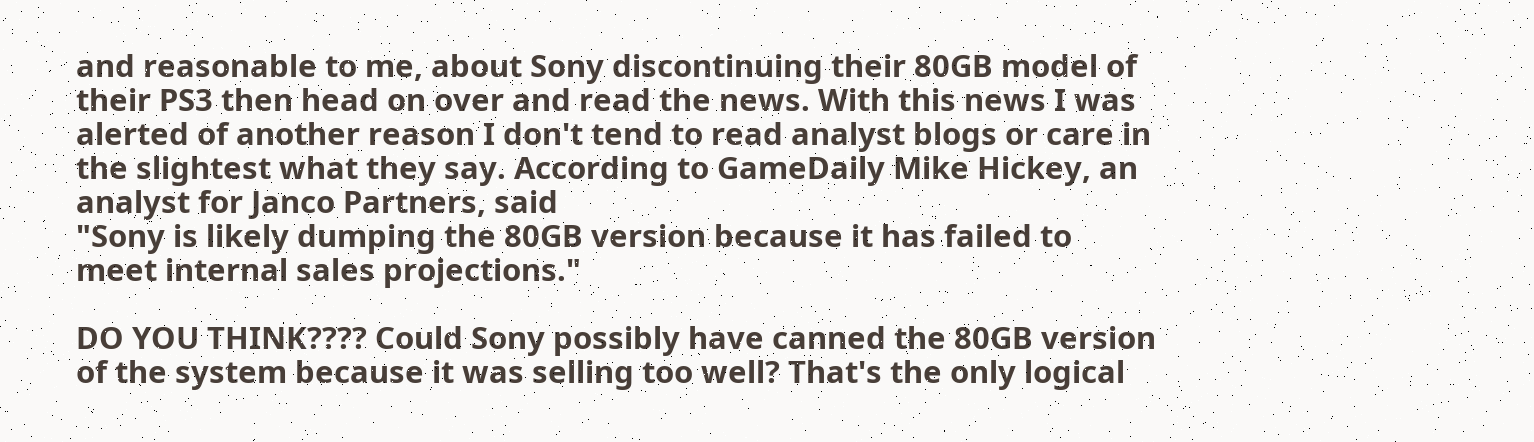and reasonable to me, about Sony discontinuing their 80GB model of their PS3 then head on over and read the news. With this news I was alerted of another reason I don't tend to read analyst blogs or care in the slightest what they say. According to GameDaily Mike Hickey, an analyst for Janco Partners, said
"Sony is likely dumping the 80GB version because it has failed to meet internal sales projections."

DO YOU THINK???? Could Sony possibly have canned the 80GB version of the system because it was selling too well? That's the only logical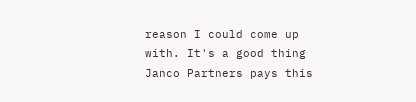reason I could come up with. It's a good thing Janco Partners pays this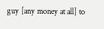guy [any money at all] to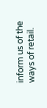inform us of the ways of retail.